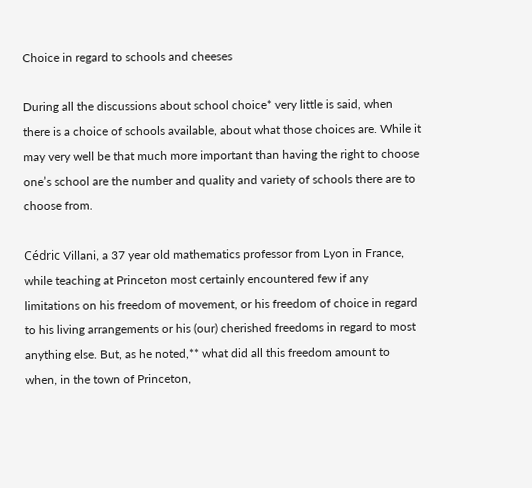Choice in regard to schools and cheeses

During all the discussions about school choice* very little is said, when there is a choice of schools available, about what those choices are. While it may very well be that much more important than having the right to choose one’s school are the number and quality and variety of schools there are to choose from.

Cédric Villani, a 37 year old mathematics professor from Lyon in France, while teaching at Princeton most certainly encountered few if any limitations on his freedom of movement, or his freedom of choice in regard to his living arrangements or his (our) cherished freedoms in regard to most anything else. But, as he noted,** what did all this freedom amount to when, in the town of Princeton,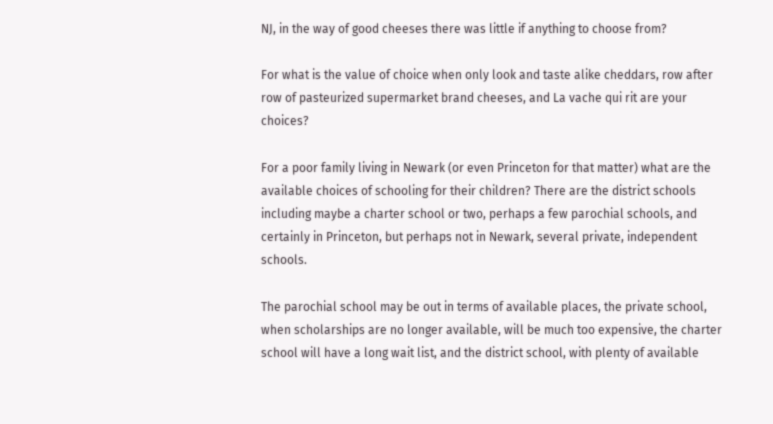NJ, in the way of good cheeses there was little if anything to choose from?

For what is the value of choice when only look and taste alike cheddars, row after row of pasteurized supermarket brand cheeses, and La vache qui rit are your choices?

For a poor family living in Newark (or even Princeton for that matter) what are the available choices of schooling for their children? There are the district schools including maybe a charter school or two, perhaps a few parochial schools, and certainly in Princeton, but perhaps not in Newark, several private, independent schools.

The parochial school may be out in terms of available places, the private school, when scholarships are no longer available, will be much too expensive, the charter school will have a long wait list, and the district school, with plenty of available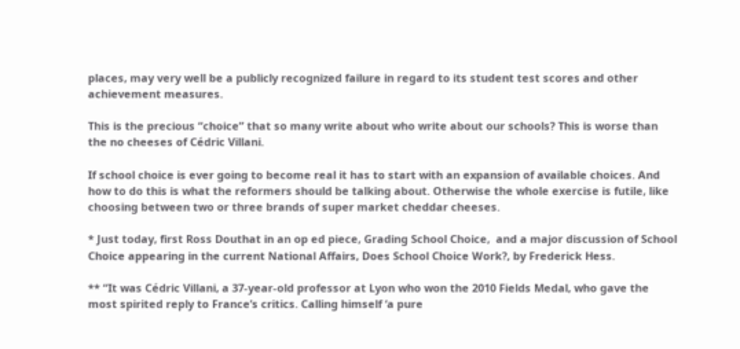places, may very well be a publicly recognized failure in regard to its student test scores and other achievement measures.

This is the precious “choice” that so many write about who write about our schools? This is worse than the no cheeses of Cédric Villani.

If school choice is ever going to become real it has to start with an expansion of available choices. And how to do this is what the reformers should be talking about. Otherwise the whole exercise is futile, like choosing between two or three brands of super market cheddar cheeses.

* Just today, first Ross Douthat in an op ed piece, Grading School Choice,  and a major discussion of School Choice appearing in the current National Affairs, Does School Choice Work?, by Frederick Hess.

** “It was Cédric Villani, a 37-year-old professor at Lyon who won the 2010 Fields Medal, who gave the most spirited reply to France’s critics. Calling himself ‘a pure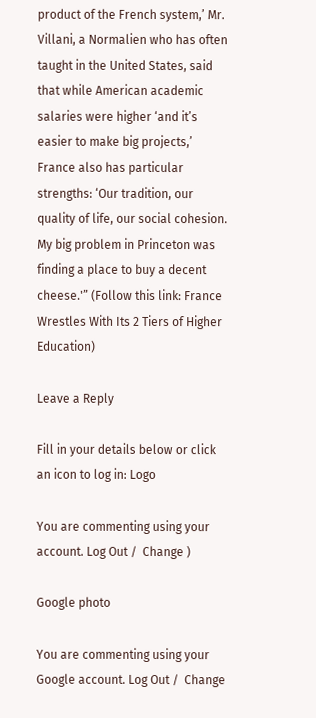product of the French system,’ Mr. Villani, a Normalien who has often taught in the United States, said that while American academic salaries were higher ‘and it’s easier to make big projects,’ France also has particular strengths: ‘Our tradition, our quality of life, our social cohesion. My big problem in Princeton was finding a place to buy a decent cheese.'” (Follow this link: France Wrestles With Its 2 Tiers of Higher Education)

Leave a Reply

Fill in your details below or click an icon to log in: Logo

You are commenting using your account. Log Out /  Change )

Google photo

You are commenting using your Google account. Log Out /  Change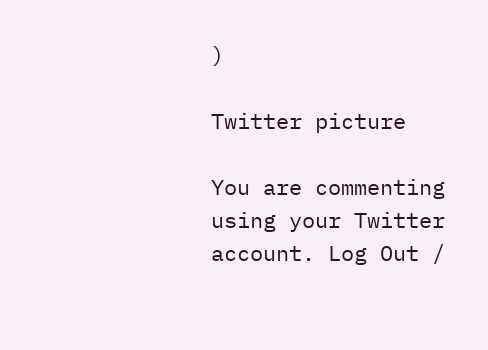)

Twitter picture

You are commenting using your Twitter account. Log Out /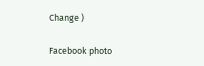Change )

Facebook photo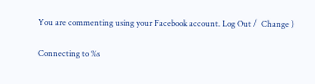You are commenting using your Facebook account. Log Out /  Change )

Connecting to %s